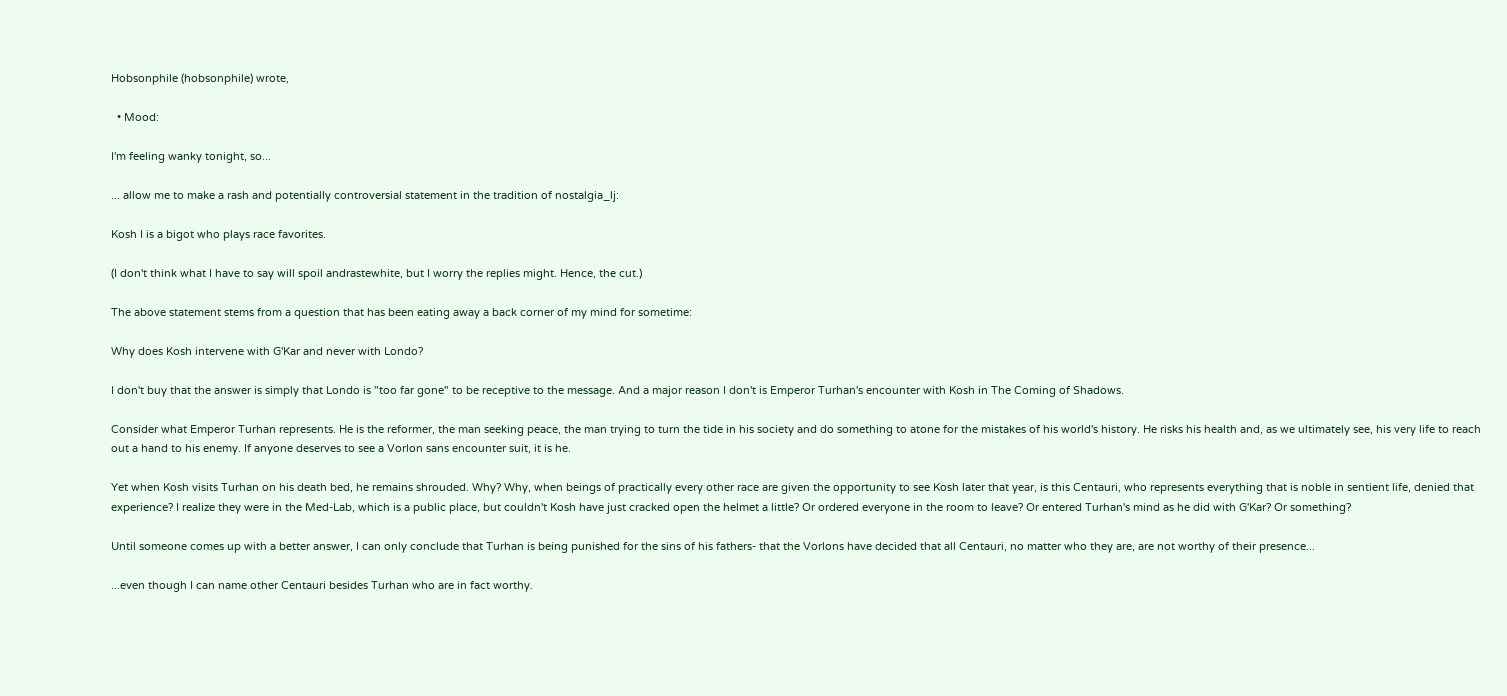Hobsonphile (hobsonphile) wrote,

  • Mood:

I'm feeling wanky tonight, so...

... allow me to make a rash and potentially controversial statement in the tradition of nostalgia_lj:

Kosh I is a bigot who plays race favorites.

(I don't think what I have to say will spoil andrastewhite, but I worry the replies might. Hence, the cut.)

The above statement stems from a question that has been eating away a back corner of my mind for sometime:

Why does Kosh intervene with G'Kar and never with Londo?

I don't buy that the answer is simply that Londo is "too far gone" to be receptive to the message. And a major reason I don't is Emperor Turhan's encounter with Kosh in The Coming of Shadows.

Consider what Emperor Turhan represents. He is the reformer, the man seeking peace, the man trying to turn the tide in his society and do something to atone for the mistakes of his world's history. He risks his health and, as we ultimately see, his very life to reach out a hand to his enemy. If anyone deserves to see a Vorlon sans encounter suit, it is he.

Yet when Kosh visits Turhan on his death bed, he remains shrouded. Why? Why, when beings of practically every other race are given the opportunity to see Kosh later that year, is this Centauri, who represents everything that is noble in sentient life, denied that experience? I realize they were in the Med-Lab, which is a public place, but couldn't Kosh have just cracked open the helmet a little? Or ordered everyone in the room to leave? Or entered Turhan's mind as he did with G'Kar? Or something?

Until someone comes up with a better answer, I can only conclude that Turhan is being punished for the sins of his fathers- that the Vorlons have decided that all Centauri, no matter who they are, are not worthy of their presence...

...even though I can name other Centauri besides Turhan who are in fact worthy.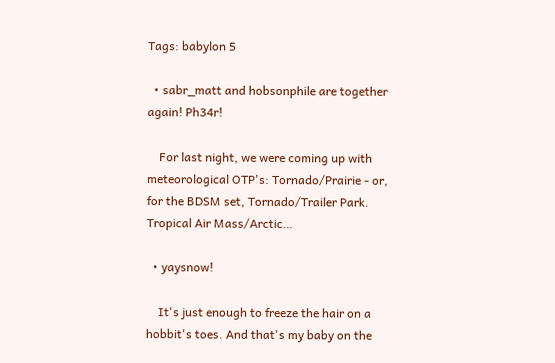Tags: babylon 5

  • sabr_matt and hobsonphile are together again! Ph34r!

    For last night, we were coming up with meteorological OTP's: Tornado/Prairie - or, for the BDSM set, Tornado/Trailer Park. Tropical Air Mass/Arctic…

  • yaysnow!

    It's just enough to freeze the hair on a hobbit's toes. And that's my baby on the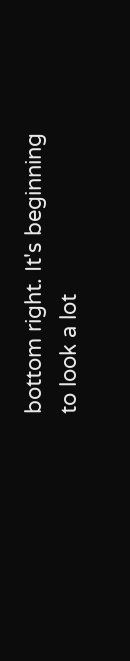bottom right. It's beginning to look a lot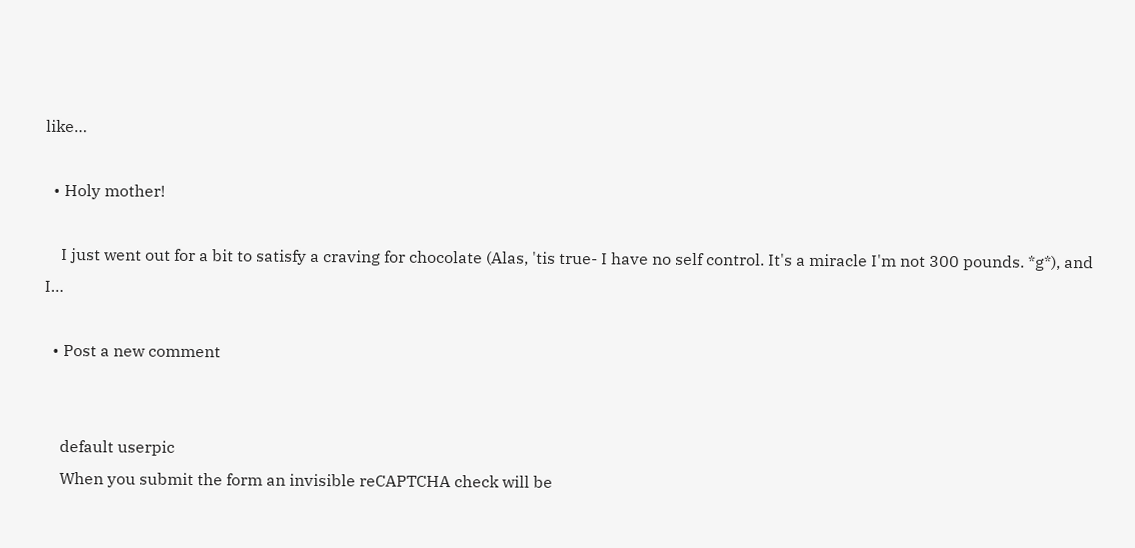like…

  • Holy mother!

    I just went out for a bit to satisfy a craving for chocolate (Alas, 'tis true- I have no self control. It's a miracle I'm not 300 pounds. *g*), and I…

  • Post a new comment


    default userpic
    When you submit the form an invisible reCAPTCHA check will be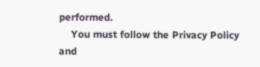performed.
    You must follow the Privacy Policy and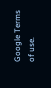Google Terms of use.